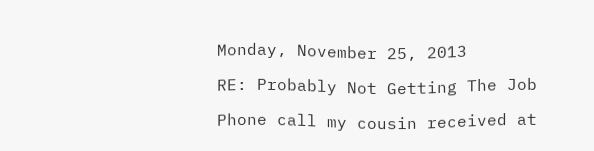Monday, November 25, 2013

RE: Probably Not Getting The Job

Phone call my cousin received at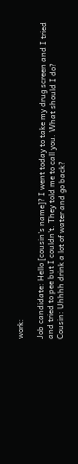work:

Job candidate: Hello [cousin's name]? I went today to take my drug screen and I tried and tried to pee but I couldn't. They told me to call you. What should I do?
Cousin: Uhhhh drink a lot of water and go back?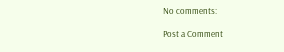No comments:

Post a Comment